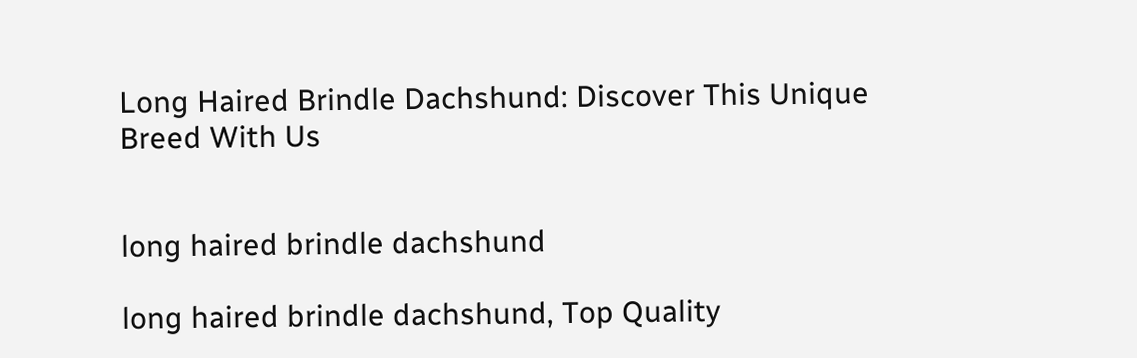Long Haired Brindle Dachshund: Discover This Unique Breed With Us


long haired brindle dachshund

long haired brindle dachshund, Top Quality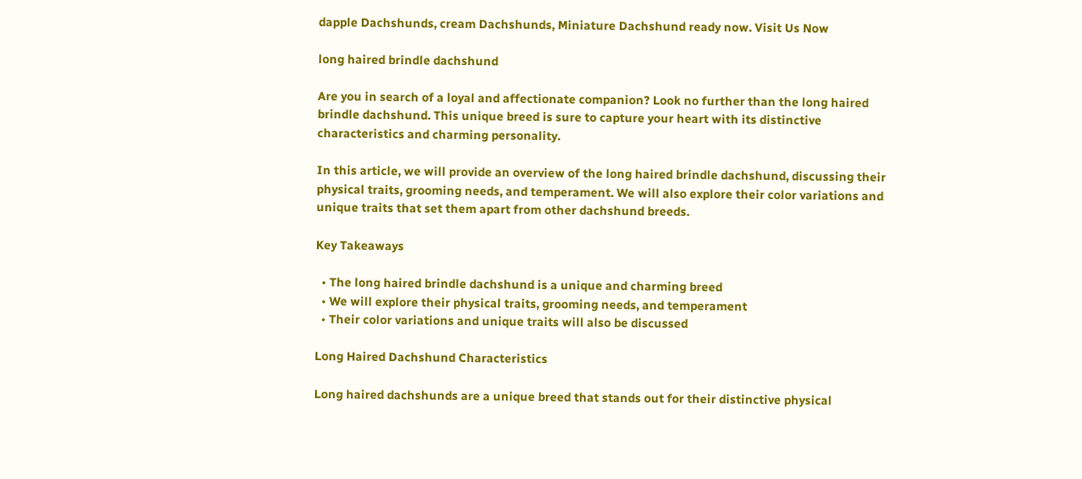dapple Dachshunds, cream Dachshunds, Miniature Dachshund ready now. Visit Us Now

long haired brindle dachshund

Are you in search of a loyal and affectionate companion? Look no further than the long haired brindle dachshund. This unique breed is sure to capture your heart with its distinctive characteristics and charming personality.

In this article, we will provide an overview of the long haired brindle dachshund, discussing their physical traits, grooming needs, and temperament. We will also explore their color variations and unique traits that set them apart from other dachshund breeds.

Key Takeaways

  • The long haired brindle dachshund is a unique and charming breed
  • We will explore their physical traits, grooming needs, and temperament
  • Their color variations and unique traits will also be discussed

Long Haired Dachshund Characteristics

Long haired dachshunds are a unique breed that stands out for their distinctive physical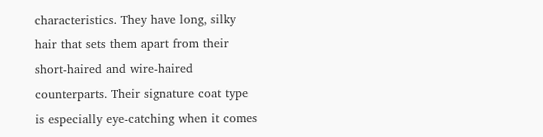characteristics. They have long, silky hair that sets them apart from their short-haired and wire-haired counterparts. Their signature coat type is especially eye-catching when it comes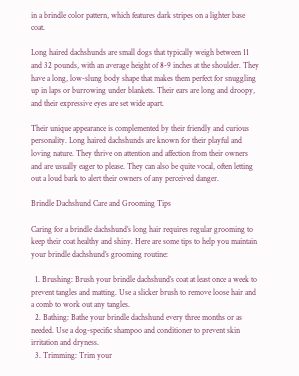in a brindle color pattern, which features dark stripes on a lighter base coat.

Long haired dachshunds are small dogs that typically weigh between 11 and 32 pounds, with an average height of 8-9 inches at the shoulder. They have a long, low-slung body shape that makes them perfect for snuggling up in laps or burrowing under blankets. Their ears are long and droopy, and their expressive eyes are set wide apart.

Their unique appearance is complemented by their friendly and curious personality. Long haired dachshunds are known for their playful and loving nature. They thrive on attention and affection from their owners and are usually eager to please. They can also be quite vocal, often letting out a loud bark to alert their owners of any perceived danger.

Brindle Dachshund Care and Grooming Tips

Caring for a brindle dachshund’s long hair requires regular grooming to keep their coat healthy and shiny. Here are some tips to help you maintain your brindle dachshund’s grooming routine:

  1. Brushing: Brush your brindle dachshund’s coat at least once a week to prevent tangles and matting. Use a slicker brush to remove loose hair and a comb to work out any tangles.
  2. Bathing: Bathe your brindle dachshund every three months or as needed. Use a dog-specific shampoo and conditioner to prevent skin irritation and dryness.
  3. Trimming: Trim your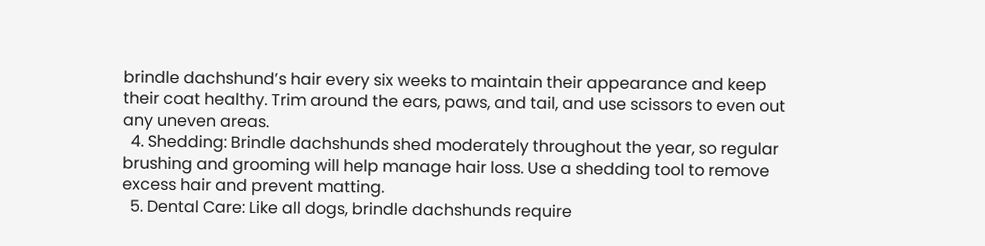brindle dachshund’s hair every six weeks to maintain their appearance and keep their coat healthy. Trim around the ears, paws, and tail, and use scissors to even out any uneven areas.
  4. Shedding: Brindle dachshunds shed moderately throughout the year, so regular brushing and grooming will help manage hair loss. Use a shedding tool to remove excess hair and prevent matting.
  5. Dental Care: Like all dogs, brindle dachshunds require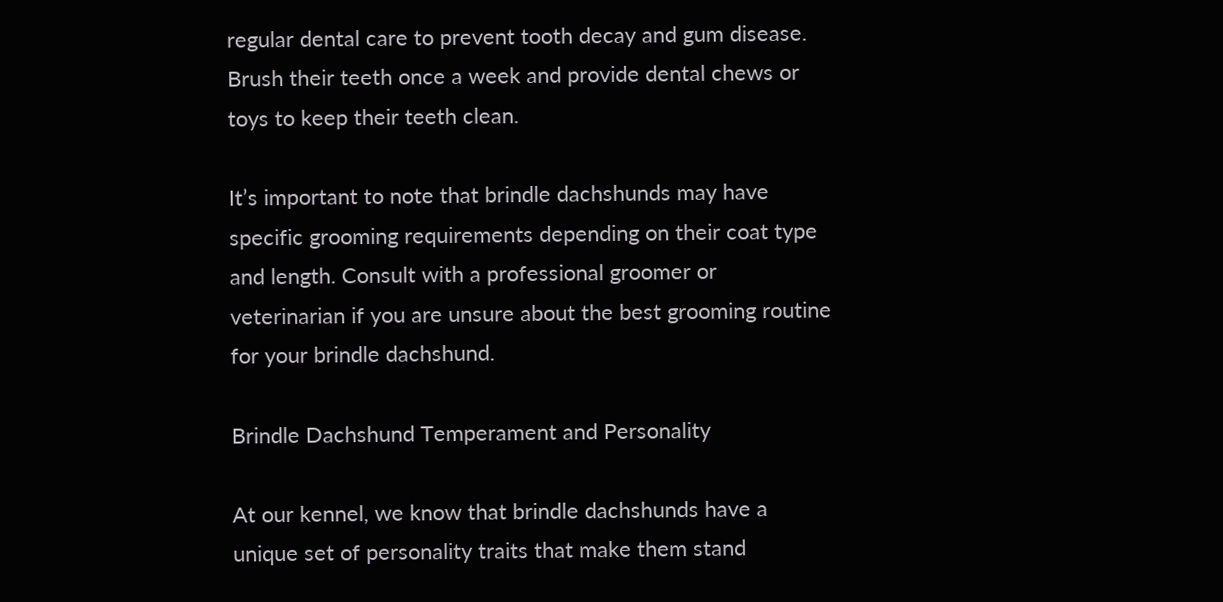regular dental care to prevent tooth decay and gum disease. Brush their teeth once a week and provide dental chews or toys to keep their teeth clean.

It’s important to note that brindle dachshunds may have specific grooming requirements depending on their coat type and length. Consult with a professional groomer or veterinarian if you are unsure about the best grooming routine for your brindle dachshund.

Brindle Dachshund Temperament and Personality

At our kennel, we know that brindle dachshunds have a unique set of personality traits that make them stand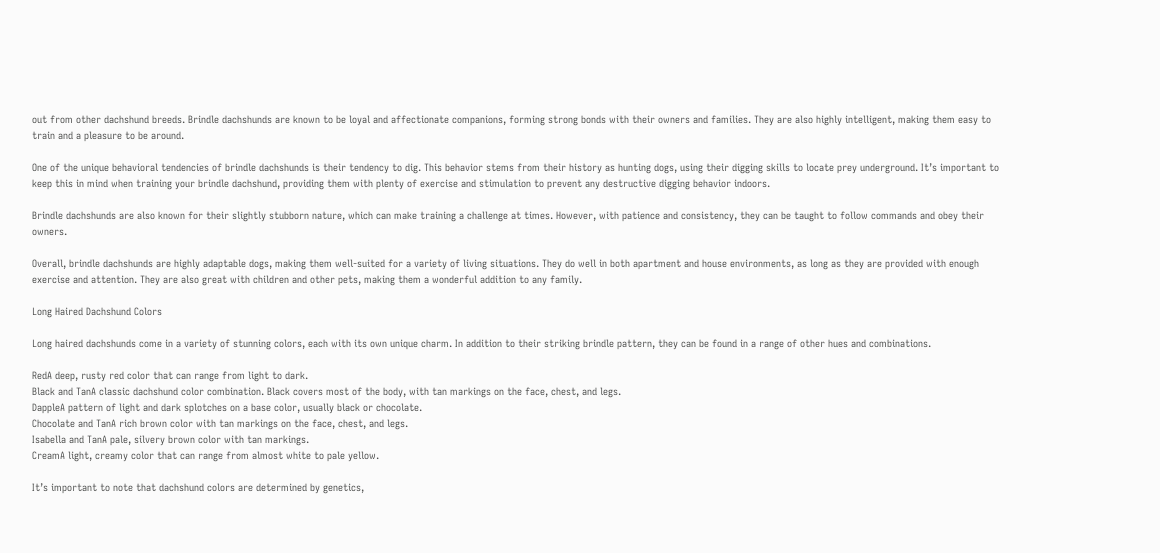out from other dachshund breeds. Brindle dachshunds are known to be loyal and affectionate companions, forming strong bonds with their owners and families. They are also highly intelligent, making them easy to train and a pleasure to be around.

One of the unique behavioral tendencies of brindle dachshunds is their tendency to dig. This behavior stems from their history as hunting dogs, using their digging skills to locate prey underground. It’s important to keep this in mind when training your brindle dachshund, providing them with plenty of exercise and stimulation to prevent any destructive digging behavior indoors.

Brindle dachshunds are also known for their slightly stubborn nature, which can make training a challenge at times. However, with patience and consistency, they can be taught to follow commands and obey their owners.

Overall, brindle dachshunds are highly adaptable dogs, making them well-suited for a variety of living situations. They do well in both apartment and house environments, as long as they are provided with enough exercise and attention. They are also great with children and other pets, making them a wonderful addition to any family.

Long Haired Dachshund Colors

Long haired dachshunds come in a variety of stunning colors, each with its own unique charm. In addition to their striking brindle pattern, they can be found in a range of other hues and combinations.

RedA deep, rusty red color that can range from light to dark.
Black and TanA classic dachshund color combination. Black covers most of the body, with tan markings on the face, chest, and legs.
DappleA pattern of light and dark splotches on a base color, usually black or chocolate.
Chocolate and TanA rich brown color with tan markings on the face, chest, and legs.
Isabella and TanA pale, silvery brown color with tan markings.
CreamA light, creamy color that can range from almost white to pale yellow.

It’s important to note that dachshund colors are determined by genetics,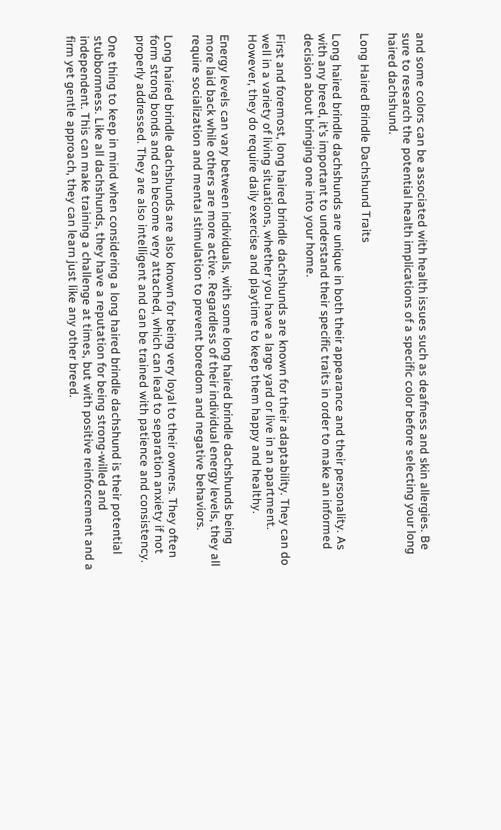and some colors can be associated with health issues such as deafness and skin allergies. Be sure to research the potential health implications of a specific color before selecting your long haired dachshund.

Long Haired Brindle Dachshund Traits

Long haired brindle dachshunds are unique in both their appearance and their personality. As with any breed, it’s important to understand their specific traits in order to make an informed decision about bringing one into your home.

First and foremost, long haired brindle dachshunds are known for their adaptability. They can do well in a variety of living situations, whether you have a large yard or live in an apartment. However, they do require daily exercise and playtime to keep them happy and healthy.

Energy levels can vary between individuals, with some long haired brindle dachshunds being more laid back while others are more active. Regardless of their individual energy levels, they all require socialization and mental stimulation to prevent boredom and negative behaviors.

Long haired brindle dachshunds are also known for being very loyal to their owners. They often form strong bonds and can become very attached, which can lead to separation anxiety if not properly addressed. They are also intelligent and can be trained with patience and consistency.

One thing to keep in mind when considering a long haired brindle dachshund is their potential stubbornness. Like all dachshunds, they have a reputation for being strong-willed and independent. This can make training a challenge at times, but with positive reinforcement and a firm yet gentle approach, they can learn just like any other breed.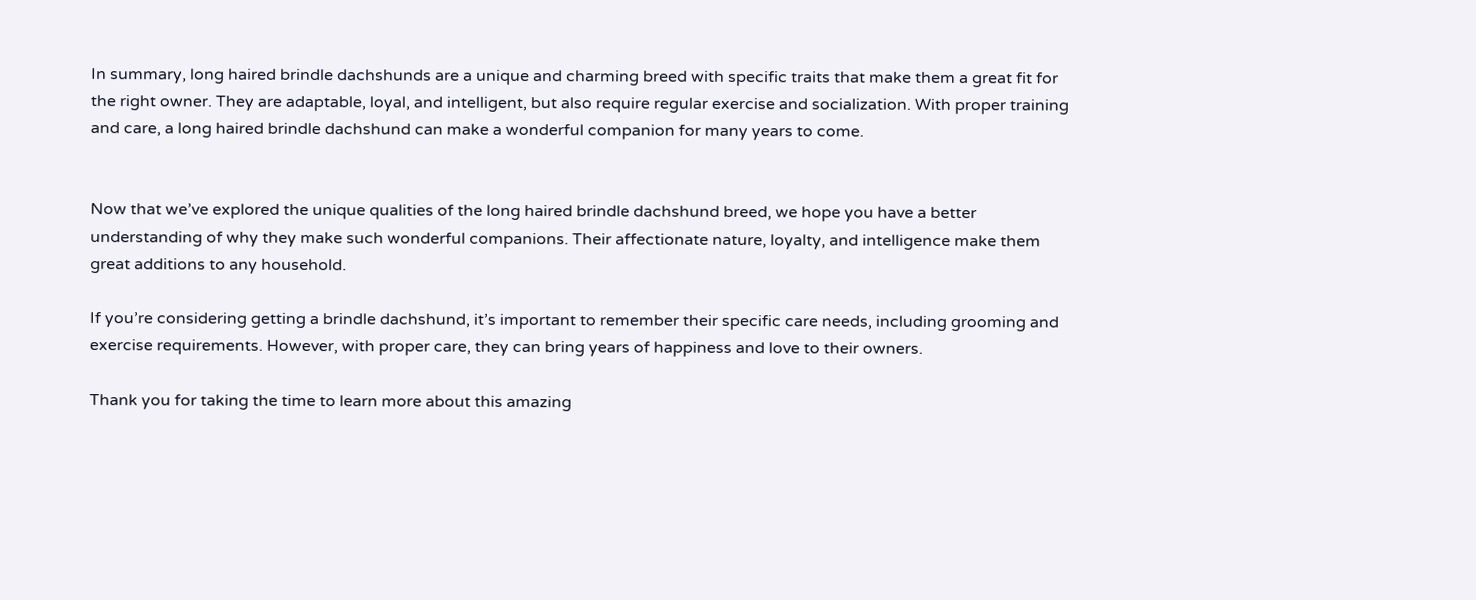In summary, long haired brindle dachshunds are a unique and charming breed with specific traits that make them a great fit for the right owner. They are adaptable, loyal, and intelligent, but also require regular exercise and socialization. With proper training and care, a long haired brindle dachshund can make a wonderful companion for many years to come.


Now that we’ve explored the unique qualities of the long haired brindle dachshund breed, we hope you have a better understanding of why they make such wonderful companions. Their affectionate nature, loyalty, and intelligence make them great additions to any household.

If you’re considering getting a brindle dachshund, it’s important to remember their specific care needs, including grooming and exercise requirements. However, with proper care, they can bring years of happiness and love to their owners.

Thank you for taking the time to learn more about this amazing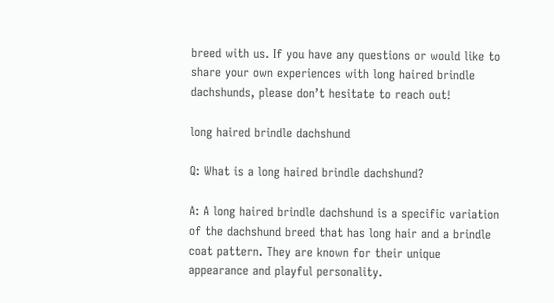breed with us. If you have any questions or would like to share your own experiences with long haired brindle dachshunds, please don’t hesitate to reach out!

long haired brindle dachshund

Q: What is a long haired brindle dachshund?

A: A long haired brindle dachshund is a specific variation of the dachshund breed that has long hair and a brindle coat pattern. They are known for their unique appearance and playful personality.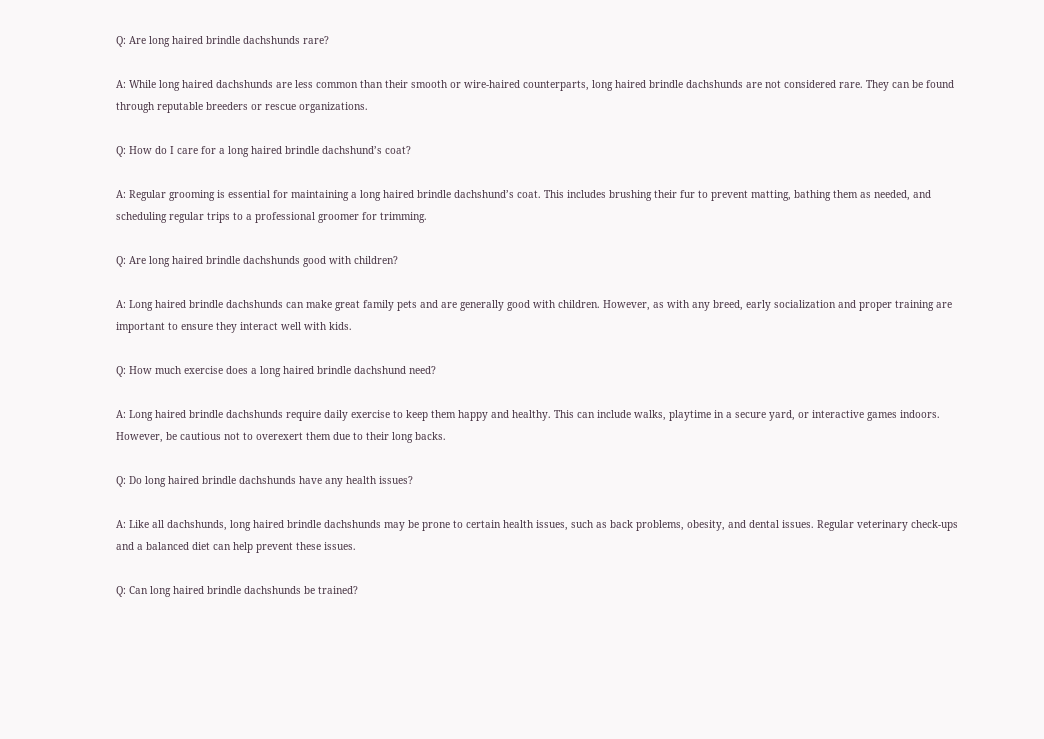Q: Are long haired brindle dachshunds rare?

A: While long haired dachshunds are less common than their smooth or wire-haired counterparts, long haired brindle dachshunds are not considered rare. They can be found through reputable breeders or rescue organizations.

Q: How do I care for a long haired brindle dachshund’s coat?

A: Regular grooming is essential for maintaining a long haired brindle dachshund’s coat. This includes brushing their fur to prevent matting, bathing them as needed, and scheduling regular trips to a professional groomer for trimming.

Q: Are long haired brindle dachshunds good with children?

A: Long haired brindle dachshunds can make great family pets and are generally good with children. However, as with any breed, early socialization and proper training are important to ensure they interact well with kids.

Q: How much exercise does a long haired brindle dachshund need?

A: Long haired brindle dachshunds require daily exercise to keep them happy and healthy. This can include walks, playtime in a secure yard, or interactive games indoors. However, be cautious not to overexert them due to their long backs.

Q: Do long haired brindle dachshunds have any health issues?

A: Like all dachshunds, long haired brindle dachshunds may be prone to certain health issues, such as back problems, obesity, and dental issues. Regular veterinary check-ups and a balanced diet can help prevent these issues.

Q: Can long haired brindle dachshunds be trained?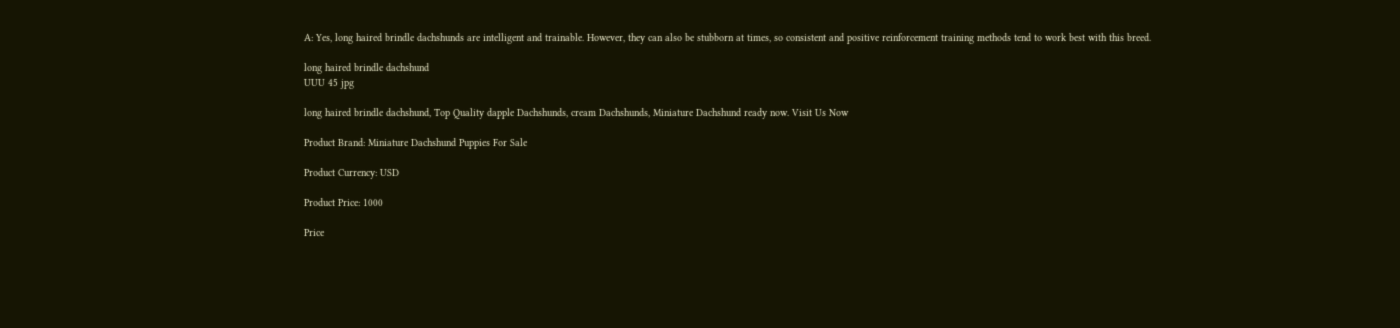A: Yes, long haired brindle dachshunds are intelligent and trainable. However, they can also be stubborn at times, so consistent and positive reinforcement training methods tend to work best with this breed.

long haired brindle dachshund
UUU 45 jpg

long haired brindle dachshund, Top Quality dapple Dachshunds, cream Dachshunds, Miniature Dachshund ready now. Visit Us Now

Product Brand: Miniature Dachshund Puppies For Sale

Product Currency: USD

Product Price: 1000

Price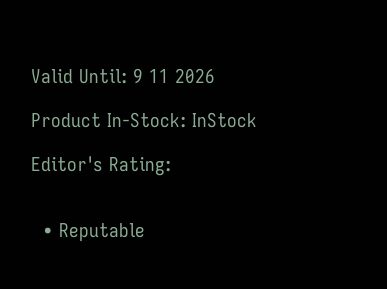Valid Until: 9 11 2026

Product In-Stock: InStock

Editor's Rating:


  • Reputable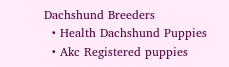Dachshund Breeders
  • Health Dachshund Puppies
  • Akc Registered puppies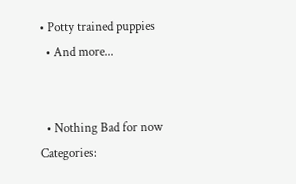• Potty trained puppies
  • And more...


  • Nothing Bad for now
Categories: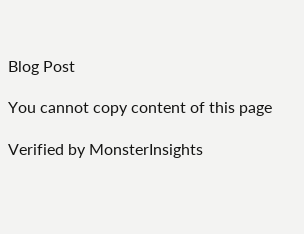Blog Post

You cannot copy content of this page

Verified by MonsterInsights